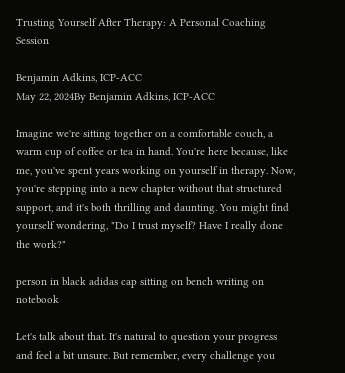Trusting Yourself After Therapy: A Personal Coaching Session

Benjamin Adkins, ICP-ACC
May 22, 2024By Benjamin Adkins, ICP-ACC

Imagine we're sitting together on a comfortable couch, a warm cup of coffee or tea in hand. You're here because, like me, you've spent years working on yourself in therapy. Now, you're stepping into a new chapter without that structured support, and it's both thrilling and daunting. You might find yourself wondering, "Do I trust myself? Have I really done the work?"

person in black adidas cap sitting on bench writing on notebook

Let's talk about that. It's natural to question your progress and feel a bit unsure. But remember, every challenge you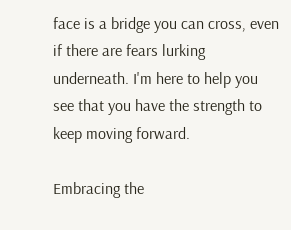face is a bridge you can cross, even if there are fears lurking underneath. I'm here to help you see that you have the strength to keep moving forward.

Embracing the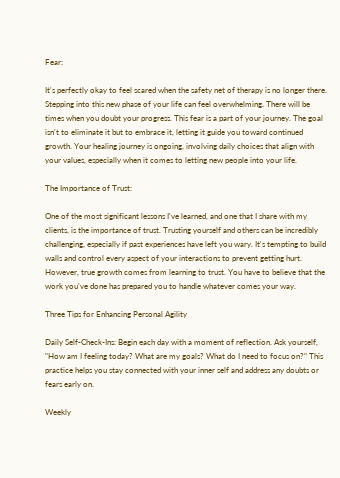Fear:

It's perfectly okay to feel scared when the safety net of therapy is no longer there. Stepping into this new phase of your life can feel overwhelming. There will be times when you doubt your progress. This fear is a part of your journey. The goal isn't to eliminate it but to embrace it, letting it guide you toward continued growth. Your healing journey is ongoing, involving daily choices that align with your values, especially when it comes to letting new people into your life.

The Importance of Trust:

One of the most significant lessons I've learned, and one that I share with my clients, is the importance of trust. Trusting yourself and others can be incredibly challenging, especially if past experiences have left you wary. It's tempting to build walls and control every aspect of your interactions to prevent getting hurt. However, true growth comes from learning to trust. You have to believe that the work you've done has prepared you to handle whatever comes your way.

Three Tips for Enhancing Personal Agility

Daily Self-Check-Ins: Begin each day with a moment of reflection. Ask yourself, "How am I feeling today? What are my goals? What do I need to focus on?" This practice helps you stay connected with your inner self and address any doubts or fears early on.

Weekly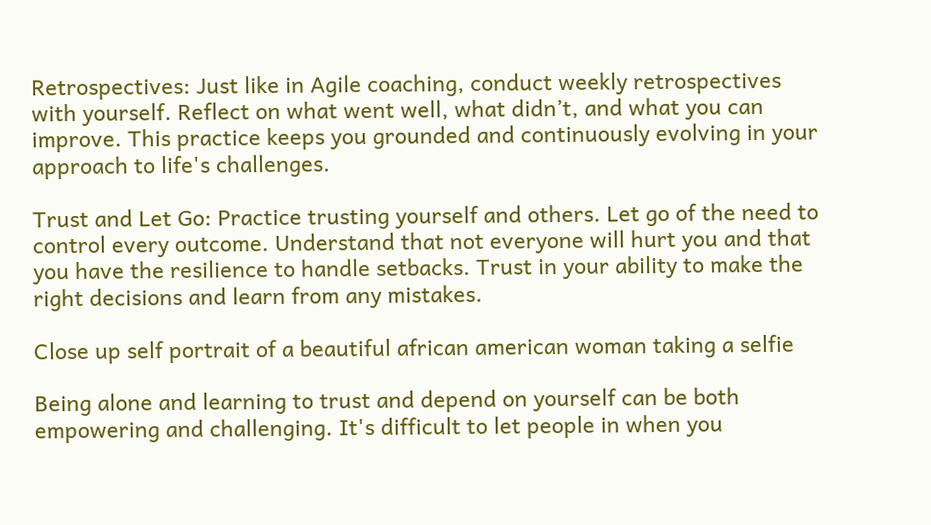Retrospectives: Just like in Agile coaching, conduct weekly retrospectives with yourself. Reflect on what went well, what didn’t, and what you can improve. This practice keeps you grounded and continuously evolving in your approach to life's challenges.

Trust and Let Go: Practice trusting yourself and others. Let go of the need to control every outcome. Understand that not everyone will hurt you and that you have the resilience to handle setbacks. Trust in your ability to make the right decisions and learn from any mistakes.

Close up self portrait of a beautiful african american woman taking a selfie

Being alone and learning to trust and depend on yourself can be both empowering and challenging. It's difficult to let people in when you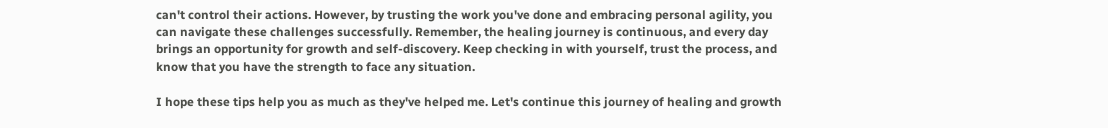can't control their actions. However, by trusting the work you've done and embracing personal agility, you can navigate these challenges successfully. Remember, the healing journey is continuous, and every day brings an opportunity for growth and self-discovery. Keep checking in with yourself, trust the process, and know that you have the strength to face any situation.

I hope these tips help you as much as they've helped me. Let's continue this journey of healing and growth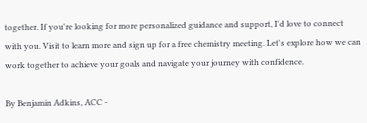together. If you're looking for more personalized guidance and support, I'd love to connect with you. Visit to learn more and sign up for a free chemistry meeting. Let's explore how we can work together to achieve your goals and navigate your journey with confidence.

By Benjamin Adkins, ACC -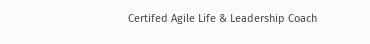Certifed Agile Life & Leadership Coach